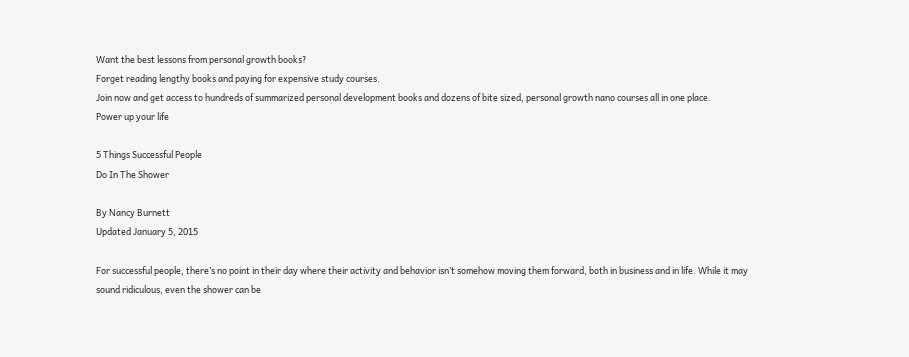Want the best lessons from personal growth books?
Forget reading lengthy books and paying for expensive study courses.
Join now and get access to hundreds of summarized personal development books and dozens of bite sized, personal growth nano courses all in one place.
Power up your life

5 Things Successful People
Do In The Shower

By Nancy Burnett
Updated January 5, 2015

For successful people, there’s no point in their day where their activity and behavior isn’t somehow moving them forward, both in business and in life. While it may sound ridiculous, even the shower can be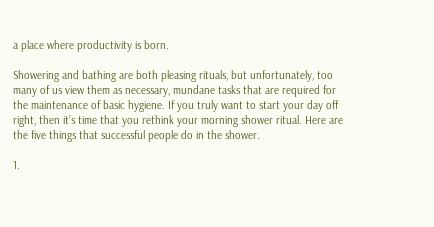a place where productivity is born.

Showering and bathing are both pleasing rituals, but unfortunately, too many of us view them as necessary, mundane tasks that are required for the maintenance of basic hygiene. If you truly want to start your day off right, then it’s time that you rethink your morning shower ritual. Here are the five things that successful people do in the shower.

1.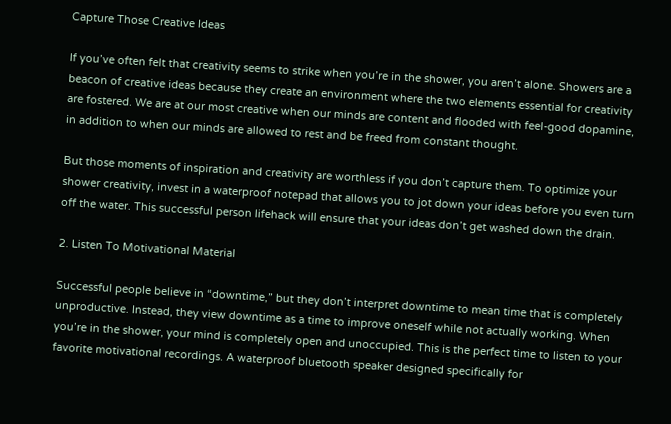Capture Those Creative Ideas

If you’ve often felt that creativity seems to strike when you’re in the shower, you aren’t alone. Showers are a beacon of creative ideas because they create an environment where the two elements essential for creativity are fostered. We are at our most creative when our minds are content and flooded with feel-good dopamine, in addition to when our minds are allowed to rest and be freed from constant thought.

But those moments of inspiration and creativity are worthless if you don’t capture them. To optimize your shower creativity, invest in a waterproof notepad that allows you to jot down your ideas before you even turn off the water. This successful person lifehack will ensure that your ideas don’t get washed down the drain.

2. Listen To Motivational Material

Successful people believe in “downtime,” but they don’t interpret downtime to mean time that is completely unproductive. Instead, they view downtime as a time to improve oneself while not actually working. When you’re in the shower, your mind is completely open and unoccupied. This is the perfect time to listen to your favorite motivational recordings. A waterproof bluetooth speaker designed specifically for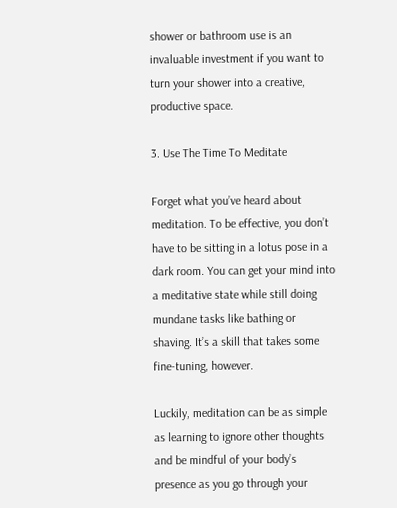shower or bathroom use is an invaluable investment if you want to turn your shower into a creative, productive space.

3. Use The Time To Meditate

Forget what you’ve heard about meditation. To be effective, you don’t have to be sitting in a lotus pose in a dark room. You can get your mind into a meditative state while still doing mundane tasks like bathing or shaving. It’s a skill that takes some fine-tuning, however.

Luckily, meditation can be as simple as learning to ignore other thoughts and be mindful of your body’s presence as you go through your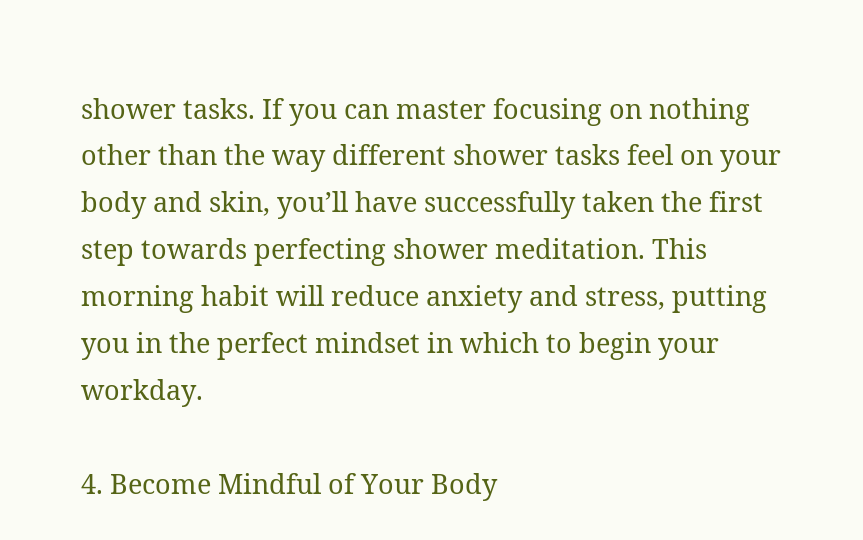shower tasks. If you can master focusing on nothing other than the way different shower tasks feel on your body and skin, you’ll have successfully taken the first step towards perfecting shower meditation. This morning habit will reduce anxiety and stress, putting you in the perfect mindset in which to begin your workday.

4. Become Mindful of Your Body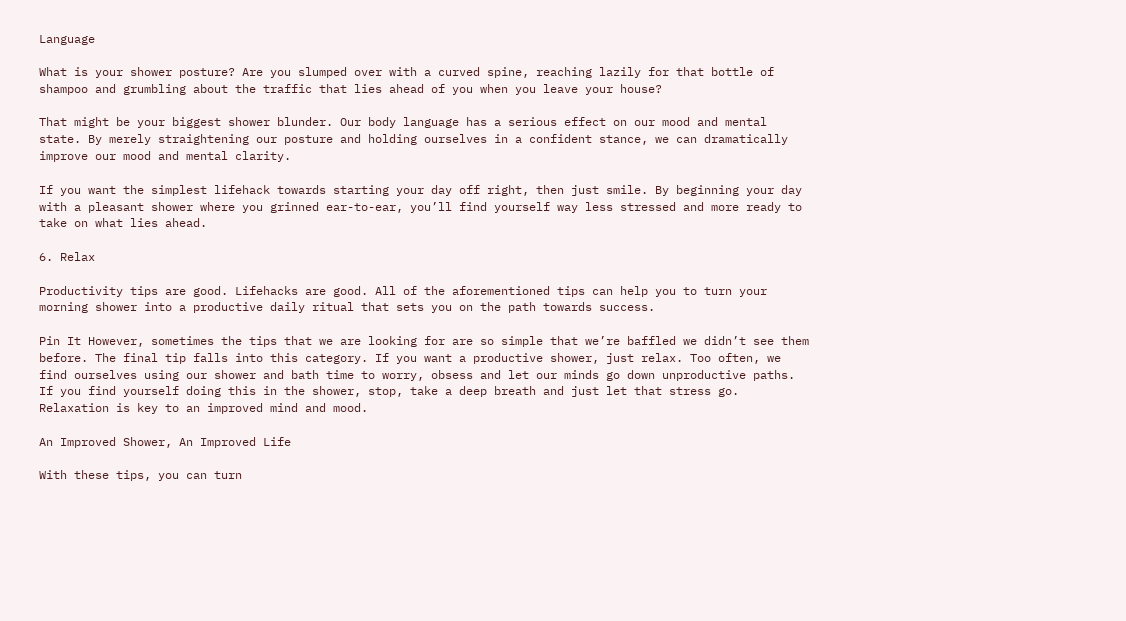Language

What is your shower posture? Are you slumped over with a curved spine, reaching lazily for that bottle of shampoo and grumbling about the traffic that lies ahead of you when you leave your house?

That might be your biggest shower blunder. Our body language has a serious effect on our mood and mental state. By merely straightening our posture and holding ourselves in a confident stance, we can dramatically improve our mood and mental clarity.

If you want the simplest lifehack towards starting your day off right, then just smile. By beginning your day with a pleasant shower where you grinned ear-to-ear, you’ll find yourself way less stressed and more ready to take on what lies ahead.

6. Relax

Productivity tips are good. Lifehacks are good. All of the aforementioned tips can help you to turn your morning shower into a productive daily ritual that sets you on the path towards success.

Pin It However, sometimes the tips that we are looking for are so simple that we’re baffled we didn’t see them before. The final tip falls into this category. If you want a productive shower, just relax. Too often, we find ourselves using our shower and bath time to worry, obsess and let our minds go down unproductive paths. If you find yourself doing this in the shower, stop, take a deep breath and just let that stress go. Relaxation is key to an improved mind and mood.

An Improved Shower, An Improved Life

With these tips, you can turn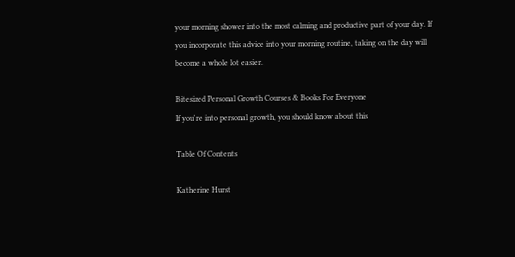your morning shower into the most calming and productive part of your day. If you incorporate this advice into your morning routine, taking on the day will become a whole lot easier.

Bitesized Personal Growth Courses & Books For Everyone
If you're into personal growth, you should know about this

Table Of Contents

Katherine Hurst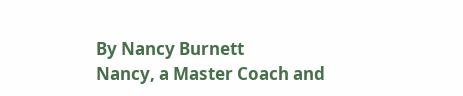By Nancy Burnett
Nancy, a Master Coach and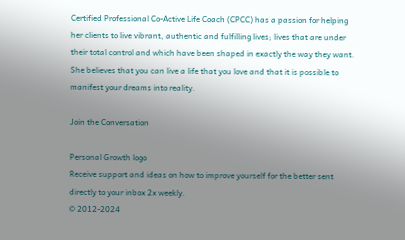Certified Professional Co-Active Life Coach (CPCC) has a passion for helping her clients to live vibrant, authentic and fulfilling lives; lives that are under their total control and which have been shaped in exactly the way they want. She believes that you can live a life that you love and that it is possible to manifest your dreams into reality.

Join the Conversation

Personal Growth logo
Receive support and ideas on how to improve yourself for the better sent directly to your inbox 2x weekly.
© 2012-2024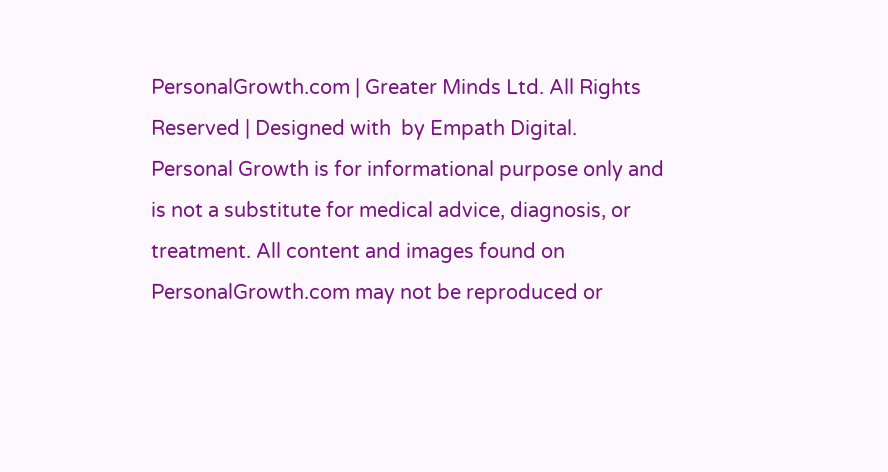PersonalGrowth.com | Greater Minds Ltd. All Rights Reserved | Designed with  by Empath Digital.
Personal Growth is for informational purpose only and is not a substitute for medical advice, diagnosis, or treatment. All content and images found on PersonalGrowth.com may not be reproduced or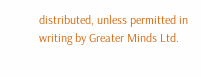distributed, unless permitted in writing by Greater Minds Ltd.